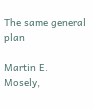The same general plan

Martin E. Mosely,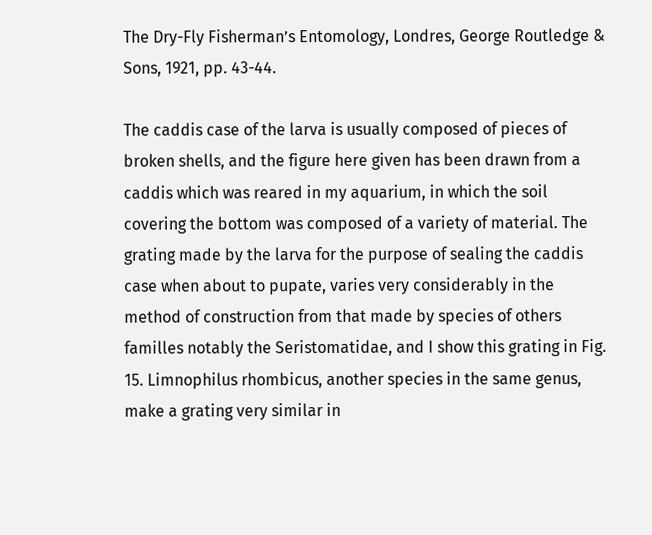The Dry-Fly Fisherman’s Entomology, Londres, George Routledge & Sons, 1921, pp. 43-44.

The caddis case of the larva is usually composed of pieces of broken shells, and the figure here given has been drawn from a caddis which was reared in my aquarium, in which the soil covering the bottom was composed of a variety of material. The grating made by the larva for the purpose of sealing the caddis case when about to pupate, varies very considerably in the method of construction from that made by species of others familles notably the Seristomatidae, and I show this grating in Fig. 15. Limnophilus rhombicus, another species in the same genus, make a grating very similar in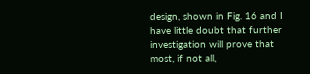design, shown in Fig. 16 and I have little doubt that further investigation will prove that most, if not all,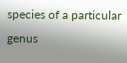species of a particular genus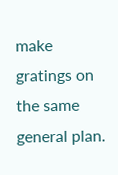make gratings on the same general plan.